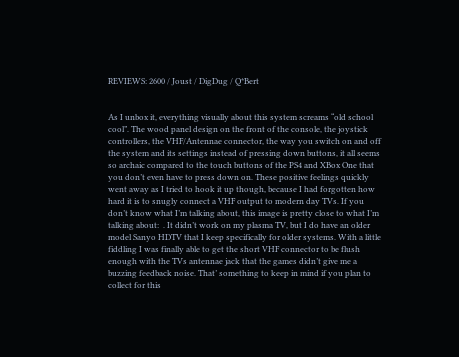REVIEWS: 2600 / Joust / DigDug / Q*Bert


As I unbox it, everything visually about this system screams “old school cool”. The wood panel design on the front of the console, the joystick controllers, the VHF/Antennae connector, the way you switch on and off the system and its settings instead of pressing down buttons, it all seems so archaic compared to the touch buttons of the PS4 and XBox One that you don’t even have to press down on. These positive feelings quickly went away as I tried to hook it up though, because I had forgotten how hard it is to snugly connect a VHF output to modern day TVs. If you don’t know what I’m talking about, this image is pretty close to what I’m talking about:  . It didn’t work on my plasma TV, but I do have an older model Sanyo HDTV that I keep specifically for older systems. With a little fiddling I was finally able to get the short VHF connector to be flush enough with the TVs antennae jack that the games didn’t give me a buzzing feedback noise. That’ something to keep in mind if you plan to collect for this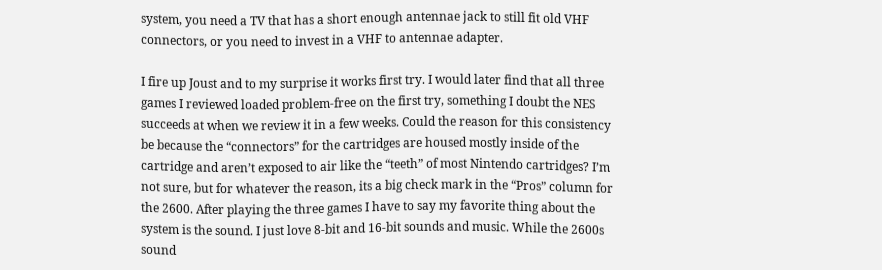system, you need a TV that has a short enough antennae jack to still fit old VHF connectors, or you need to invest in a VHF to antennae adapter.

I fire up Joust and to my surprise it works first try. I would later find that all three games I reviewed loaded problem-free on the first try, something I doubt the NES succeeds at when we review it in a few weeks. Could the reason for this consistency be because the “connectors” for the cartridges are housed mostly inside of the cartridge and aren’t exposed to air like the “teeth” of most Nintendo cartridges? I’m not sure, but for whatever the reason, its a big check mark in the “Pros” column for the 2600. After playing the three games I have to say my favorite thing about the system is the sound. I just love 8-bit and 16-bit sounds and music. While the 2600s sound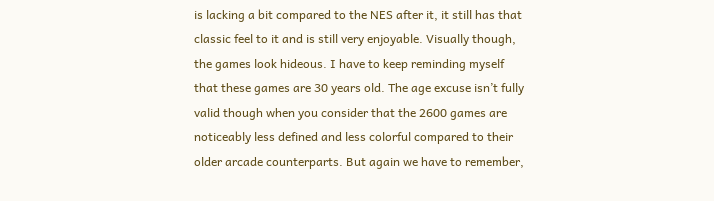is lacking a bit compared to the NES after it, it still has that classic feel to it and is still very enjoyable. Visually though, the games look hideous. I have to keep reminding myself that these games are 30 years old. The age excuse isn’t fully valid though when you consider that the 2600 games are noticeably less defined and less colorful compared to their older arcade counterparts. But again we have to remember,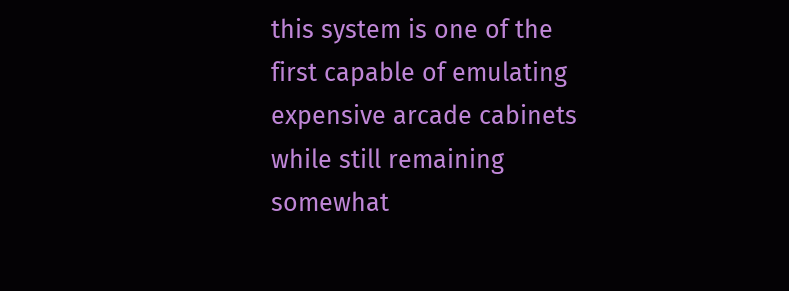this system is one of the first capable of emulating expensive arcade cabinets while still remaining somewhat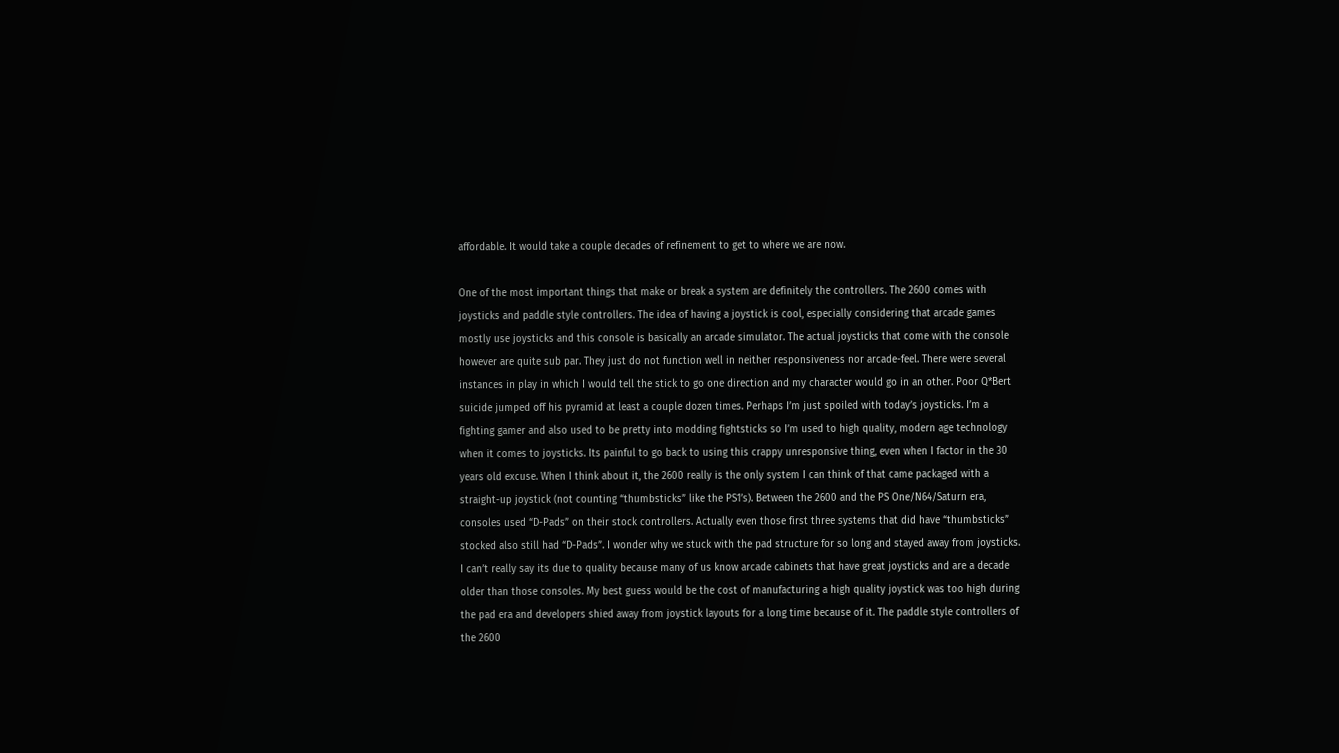affordable. It would take a couple decades of refinement to get to where we are now.

One of the most important things that make or break a system are definitely the controllers. The 2600 comes with joysticks and paddle style controllers. The idea of having a joystick is cool, especially considering that arcade games mostly use joysticks and this console is basically an arcade simulator. The actual joysticks that come with the console however are quite sub par. They just do not function well in neither responsiveness nor arcade-feel. There were several instances in play in which I would tell the stick to go one direction and my character would go in an other. Poor Q*Bert suicide jumped off his pyramid at least a couple dozen times. Perhaps I’m just spoiled with today’s joysticks. I’m a fighting gamer and also used to be pretty into modding fightsticks so I’m used to high quality, modern age technology when it comes to joysticks. Its painful to go back to using this crappy unresponsive thing, even when I factor in the 30 years old excuse. When I think about it, the 2600 really is the only system I can think of that came packaged with a straight-up joystick (not counting “thumbsticks” like the PS1’s). Between the 2600 and the PS One/N64/Saturn era, consoles used “D-Pads” on their stock controllers. Actually even those first three systems that did have “thumbsticks” stocked also still had “D-Pads”. I wonder why we stuck with the pad structure for so long and stayed away from joysticks. I can’t really say its due to quality because many of us know arcade cabinets that have great joysticks and are a decade older than those consoles. My best guess would be the cost of manufacturing a high quality joystick was too high during the pad era and developers shied away from joystick layouts for a long time because of it. The paddle style controllers of the 2600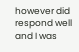however did respond well and I was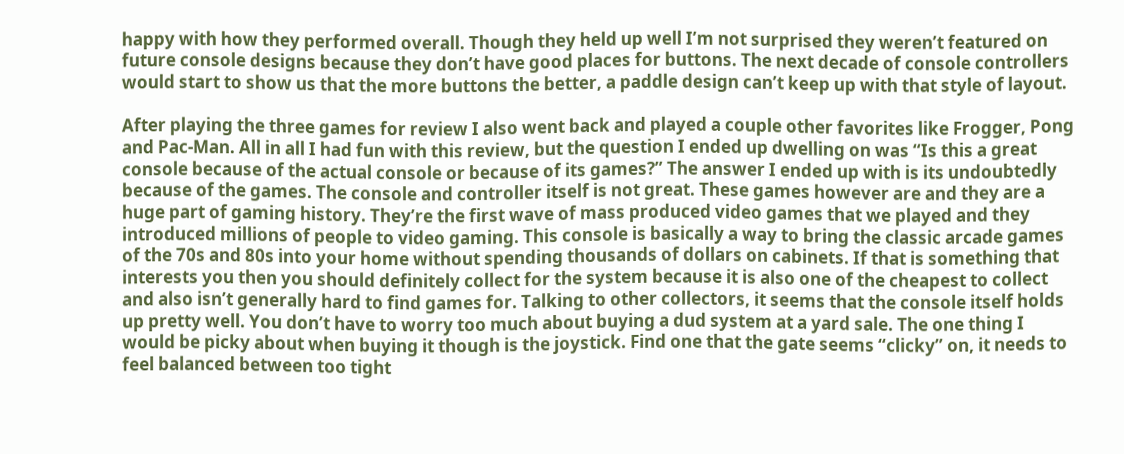happy with how they performed overall. Though they held up well I’m not surprised they weren’t featured on future console designs because they don’t have good places for buttons. The next decade of console controllers would start to show us that the more buttons the better, a paddle design can’t keep up with that style of layout.

After playing the three games for review I also went back and played a couple other favorites like Frogger, Pong and Pac-Man. All in all I had fun with this review, but the question I ended up dwelling on was “Is this a great console because of the actual console or because of its games?” The answer I ended up with is its undoubtedly because of the games. The console and controller itself is not great. These games however are and they are a huge part of gaming history. They’re the first wave of mass produced video games that we played and they introduced millions of people to video gaming. This console is basically a way to bring the classic arcade games of the 70s and 80s into your home without spending thousands of dollars on cabinets. If that is something that interests you then you should definitely collect for the system because it is also one of the cheapest to collect and also isn’t generally hard to find games for. Talking to other collectors, it seems that the console itself holds up pretty well. You don’t have to worry too much about buying a dud system at a yard sale. The one thing I would be picky about when buying it though is the joystick. Find one that the gate seems “clicky” on, it needs to feel balanced between too tight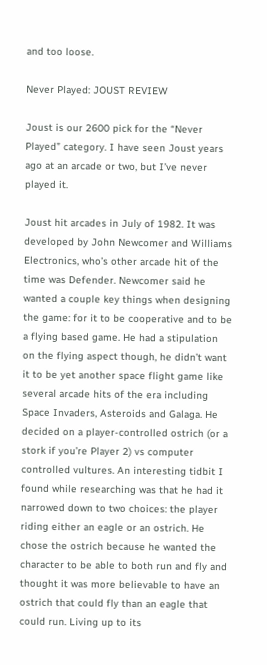and too loose.

Never Played: JOUST REVIEW

Joust is our 2600 pick for the “Never Played” category. I have seen Joust years ago at an arcade or two, but I’ve never played it.

Joust hit arcades in July of 1982. It was developed by John Newcomer and Williams Electronics, who’s other arcade hit of the time was Defender. Newcomer said he wanted a couple key things when designing the game: for it to be cooperative and to be a flying based game. He had a stipulation on the flying aspect though, he didn’t want it to be yet another space flight game like several arcade hits of the era including Space Invaders, Asteroids and Galaga. He decided on a player-controlled ostrich (or a stork if you’re Player 2) vs computer controlled vultures. An interesting tidbit I found while researching was that he had it narrowed down to two choices: the player riding either an eagle or an ostrich. He chose the ostrich because he wanted the character to be able to both run and fly and thought it was more believable to have an ostrich that could fly than an eagle that could run. Living up to its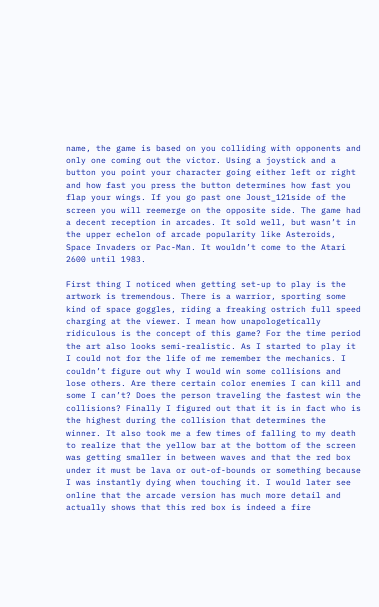name, the game is based on you colliding with opponents and only one coming out the victor. Using a joystick and a button you point your character going either left or right and how fast you press the button determines how fast you flap your wings. If you go past one Joust_121side of the screen you will reemerge on the opposite side. The game had a decent reception in arcades. It sold well, but wasn’t in the upper echelon of arcade popularity like Asteroids, Space Invaders or Pac-Man. It wouldn’t come to the Atari 2600 until 1983.

First thing I noticed when getting set-up to play is the artwork is tremendous. There is a warrior, sporting some kind of space goggles, riding a freaking ostrich full speed charging at the viewer. I mean how unapologetically ridiculous is the concept of this game? For the time period the art also looks semi-realistic. As I started to play it I could not for the life of me remember the mechanics. I couldn’t figure out why I would win some collisions and lose others. Are there certain color enemies I can kill and some I can’t? Does the person traveling the fastest win the collisions? Finally I figured out that it is in fact who is the highest during the collision that determines the winner. It also took me a few times of falling to my death to realize that the yellow bar at the bottom of the screen was getting smaller in between waves and that the red box under it must be lava or out-of-bounds or something because I was instantly dying when touching it. I would later see online that the arcade version has much more detail and actually shows that this red box is indeed a fire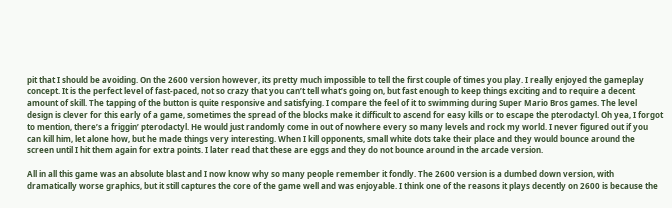pit that I should be avoiding. On the 2600 version however, its pretty much impossible to tell the first couple of times you play. I really enjoyed the gameplay concept. It is the perfect level of fast-paced, not so crazy that you can’t tell what’s going on, but fast enough to keep things exciting and to require a decent amount of skill. The tapping of the button is quite responsive and satisfying. I compare the feel of it to swimming during Super Mario Bros games. The level design is clever for this early of a game, sometimes the spread of the blocks make it difficult to ascend for easy kills or to escape the pterodactyl. Oh yea, I forgot to mention, there’s a friggin’ pterodactyl. He would just randomly come in out of nowhere every so many levels and rock my world. I never figured out if you can kill him, let alone how, but he made things very interesting. When I kill opponents, small white dots take their place and they would bounce around the screen until I hit them again for extra points. I later read that these are eggs and they do not bounce around in the arcade version.

All in all this game was an absolute blast and I now know why so many people remember it fondly. The 2600 version is a dumbed down version, with dramatically worse graphics, but it still captures the core of the game well and was enjoyable. I think one of the reasons it plays decently on 2600 is because the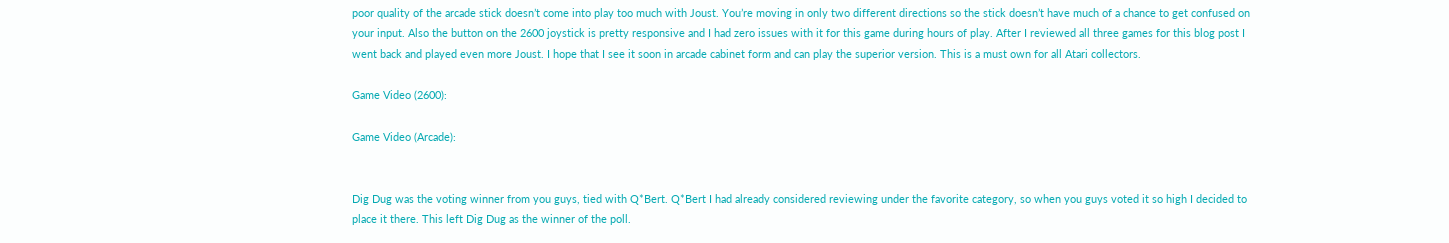poor quality of the arcade stick doesn’t come into play too much with Joust. You’re moving in only two different directions so the stick doesn’t have much of a chance to get confused on your input. Also the button on the 2600 joystick is pretty responsive and I had zero issues with it for this game during hours of play. After I reviewed all three games for this blog post I went back and played even more Joust. I hope that I see it soon in arcade cabinet form and can play the superior version. This is a must own for all Atari collectors.

Game Video (2600):

Game Video (Arcade):


Dig Dug was the voting winner from you guys, tied with Q*Bert. Q*Bert I had already considered reviewing under the favorite category, so when you guys voted it so high I decided to place it there. This left Dig Dug as the winner of the poll.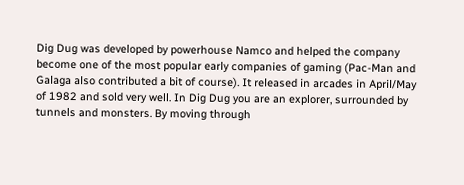Dig Dug was developed by powerhouse Namco and helped the company become one of the most popular early companies of gaming (Pac-Man and Galaga also contributed a bit of course). It released in arcades in April/May of 1982 and sold very well. In Dig Dug you are an explorer, surrounded by tunnels and monsters. By moving through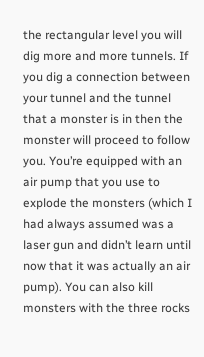the rectangular level you will dig more and more tunnels. If you dig a connection between your tunnel and the tunnel that a monster is in then the monster will proceed to follow you. You’re equipped with an air pump that you use to explode the monsters (which I had always assumed was a laser gun and didn’t learn until now that it was actually an air pump). You can also kill monsters with the three rocks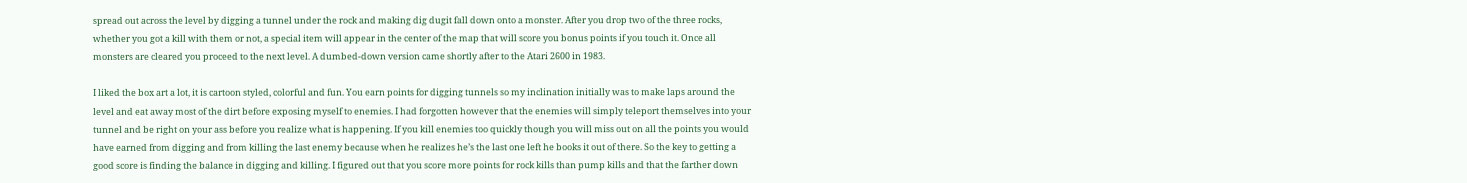spread out across the level by digging a tunnel under the rock and making dig dugit fall down onto a monster. After you drop two of the three rocks, whether you got a kill with them or not, a special item will appear in the center of the map that will score you bonus points if you touch it. Once all monsters are cleared you proceed to the next level. A dumbed-down version came shortly after to the Atari 2600 in 1983.

I liked the box art a lot, it is cartoon styled, colorful and fun. You earn points for digging tunnels so my inclination initially was to make laps around the level and eat away most of the dirt before exposing myself to enemies. I had forgotten however that the enemies will simply teleport themselves into your tunnel and be right on your ass before you realize what is happening. If you kill enemies too quickly though you will miss out on all the points you would have earned from digging and from killing the last enemy because when he realizes he’s the last one left he books it out of there. So the key to getting a good score is finding the balance in digging and killing. I figured out that you score more points for rock kills than pump kills and that the farther down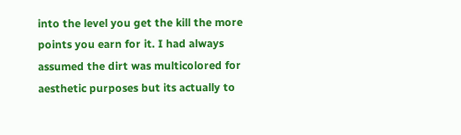into the level you get the kill the more points you earn for it. I had always assumed the dirt was multicolored for aesthetic purposes but its actually to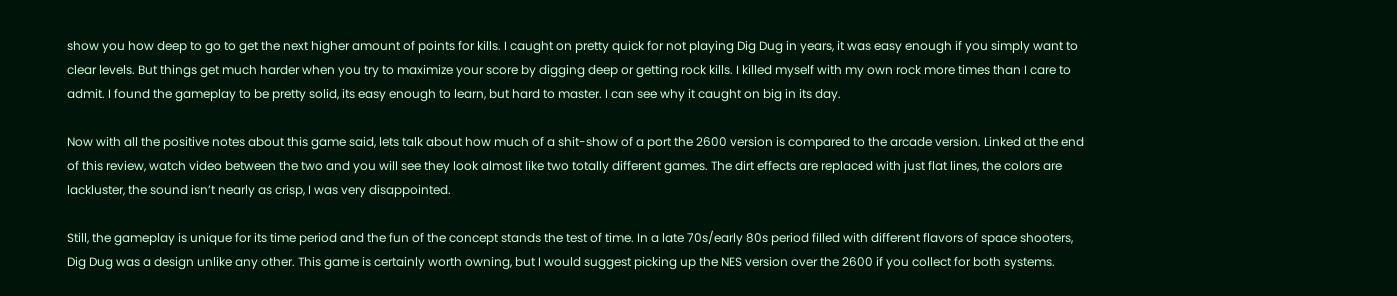show you how deep to go to get the next higher amount of points for kills. I caught on pretty quick for not playing Dig Dug in years, it was easy enough if you simply want to clear levels. But things get much harder when you try to maximize your score by digging deep or getting rock kills. I killed myself with my own rock more times than I care to admit. I found the gameplay to be pretty solid, its easy enough to learn, but hard to master. I can see why it caught on big in its day.

Now with all the positive notes about this game said, lets talk about how much of a shit-show of a port the 2600 version is compared to the arcade version. Linked at the end of this review, watch video between the two and you will see they look almost like two totally different games. The dirt effects are replaced with just flat lines, the colors are lackluster, the sound isn’t nearly as crisp, I was very disappointed.

Still, the gameplay is unique for its time period and the fun of the concept stands the test of time. In a late 70s/early 80s period filled with different flavors of space shooters, Dig Dug was a design unlike any other. This game is certainly worth owning, but I would suggest picking up the NES version over the 2600 if you collect for both systems.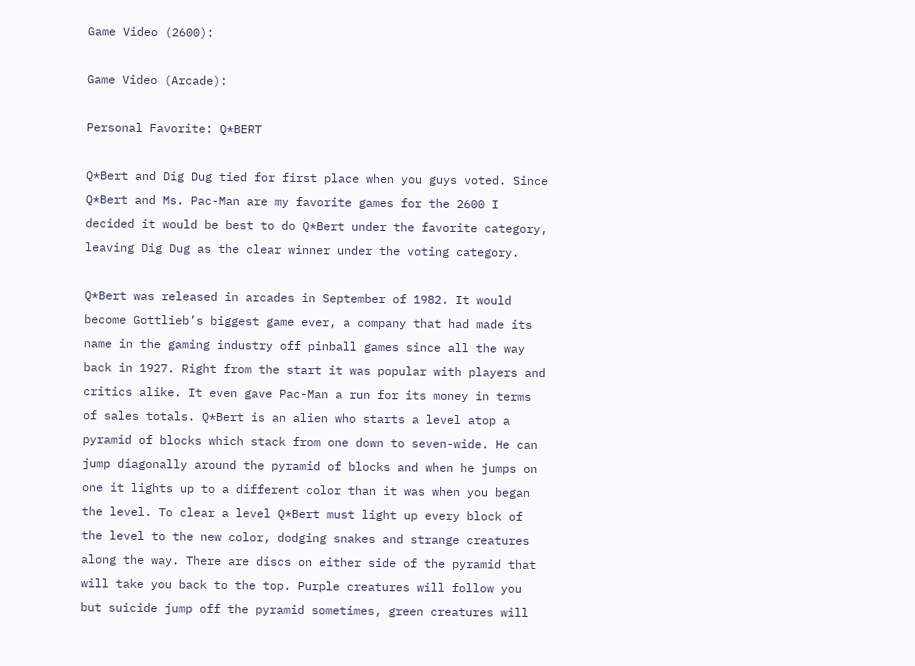Game Video (2600):

Game Video (Arcade):

Personal Favorite: Q*BERT

Q*Bert and Dig Dug tied for first place when you guys voted. Since Q*Bert and Ms. Pac-Man are my favorite games for the 2600 I decided it would be best to do Q*Bert under the favorite category, leaving Dig Dug as the clear winner under the voting category.

Q*Bert was released in arcades in September of 1982. It would become Gottlieb’s biggest game ever, a company that had made its name in the gaming industry off pinball games since all the way back in 1927. Right from the start it was popular with players and critics alike. It even gave Pac-Man a run for its money in terms of sales totals. Q*Bert is an alien who starts a level atop a pyramid of blocks which stack from one down to seven-wide. He can jump diagonally around the pyramid of blocks and when he jumps on one it lights up to a different color than it was when you began the level. To clear a level Q*Bert must light up every block of the level to the new color, dodging snakes and strange creatures along the way. There are discs on either side of the pyramid that will take you back to the top. Purple creatures will follow you but suicide jump off the pyramid sometimes, green creatures will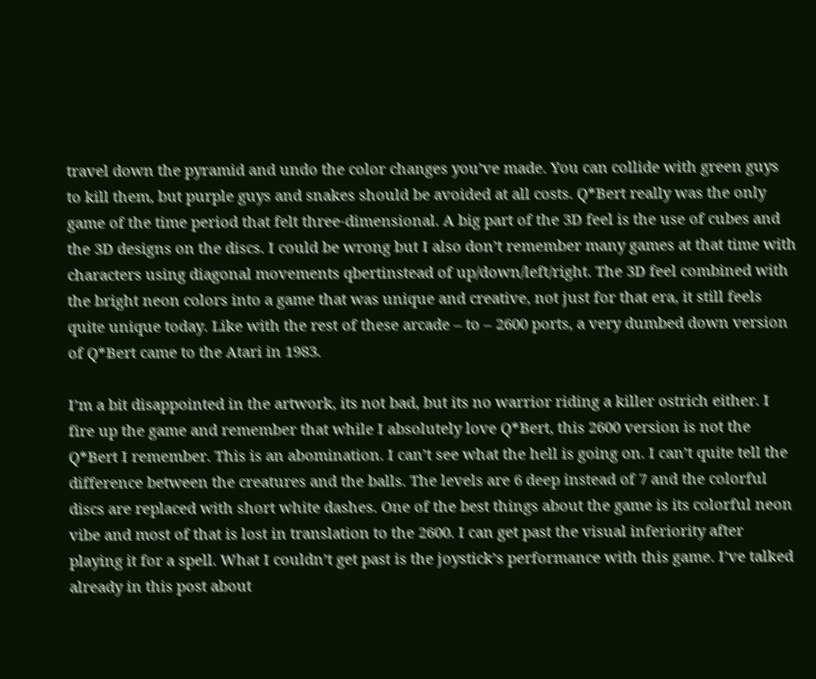travel down the pyramid and undo the color changes you’ve made. You can collide with green guys to kill them, but purple guys and snakes should be avoided at all costs. Q*Bert really was the only game of the time period that felt three-dimensional. A big part of the 3D feel is the use of cubes and the 3D designs on the discs. I could be wrong but I also don’t remember many games at that time with characters using diagonal movements qbertinstead of up/down/left/right. The 3D feel combined with the bright neon colors into a game that was unique and creative, not just for that era, it still feels quite unique today. Like with the rest of these arcade – to – 2600 ports, a very dumbed down version of Q*Bert came to the Atari in 1983.

I’m a bit disappointed in the artwork, its not bad, but its no warrior riding a killer ostrich either. I fire up the game and remember that while I absolutely love Q*Bert, this 2600 version is not the Q*Bert I remember. This is an abomination. I can’t see what the hell is going on. I can’t quite tell the difference between the creatures and the balls. The levels are 6 deep instead of 7 and the colorful discs are replaced with short white dashes. One of the best things about the game is its colorful neon vibe and most of that is lost in translation to the 2600. I can get past the visual inferiority after playing it for a spell. What I couldn’t get past is the joystick’s performance with this game. I’ve talked already in this post about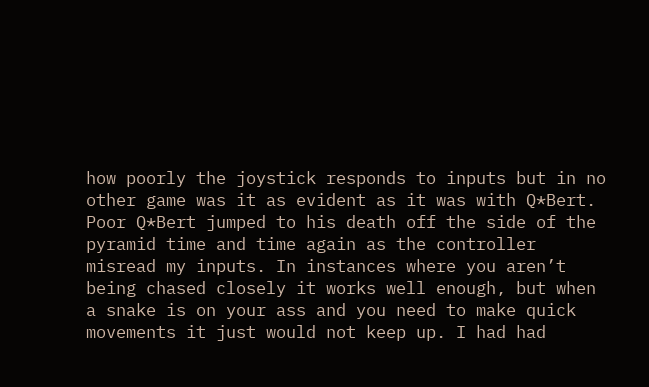how poorly the joystick responds to inputs but in no other game was it as evident as it was with Q*Bert. Poor Q*Bert jumped to his death off the side of the pyramid time and time again as the controller misread my inputs. In instances where you aren’t being chased closely it works well enough, but when a snake is on your ass and you need to make quick movements it just would not keep up. I had had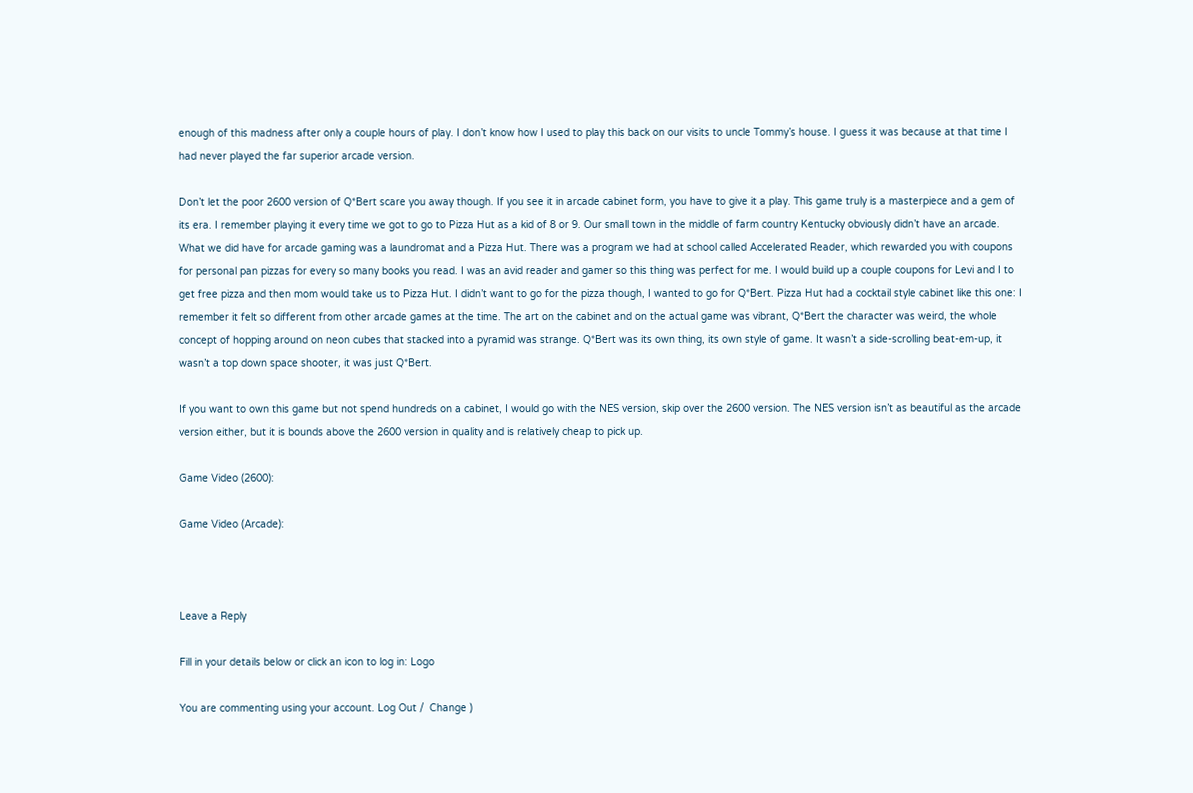enough of this madness after only a couple hours of play. I don’t know how I used to play this back on our visits to uncle Tommy’s house. I guess it was because at that time I had never played the far superior arcade version.

Don’t let the poor 2600 version of Q*Bert scare you away though. If you see it in arcade cabinet form, you have to give it a play. This game truly is a masterpiece and a gem of its era. I remember playing it every time we got to go to Pizza Hut as a kid of 8 or 9. Our small town in the middle of farm country Kentucky obviously didn’t have an arcade. What we did have for arcade gaming was a laundromat and a Pizza Hut. There was a program we had at school called Accelerated Reader, which rewarded you with coupons for personal pan pizzas for every so many books you read. I was an avid reader and gamer so this thing was perfect for me. I would build up a couple coupons for Levi and I to get free pizza and then mom would take us to Pizza Hut. I didn’t want to go for the pizza though, I wanted to go for Q*Bert. Pizza Hut had a cocktail style cabinet like this one: I remember it felt so different from other arcade games at the time. The art on the cabinet and on the actual game was vibrant, Q*Bert the character was weird, the whole concept of hopping around on neon cubes that stacked into a pyramid was strange. Q*Bert was its own thing, its own style of game. It wasn’t a side-scrolling beat-em-up, it wasn’t a top down space shooter, it was just Q*Bert.

If you want to own this game but not spend hundreds on a cabinet, I would go with the NES version, skip over the 2600 version. The NES version isn’t as beautiful as the arcade version either, but it is bounds above the 2600 version in quality and is relatively cheap to pick up.

Game Video (2600):

Game Video (Arcade):



Leave a Reply

Fill in your details below or click an icon to log in: Logo

You are commenting using your account. Log Out /  Change )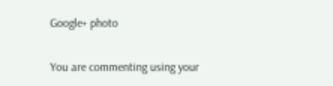Google+ photo

You are commenting using your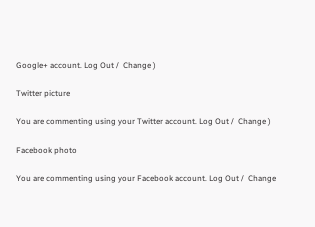Google+ account. Log Out /  Change )

Twitter picture

You are commenting using your Twitter account. Log Out /  Change )

Facebook photo

You are commenting using your Facebook account. Log Out /  Change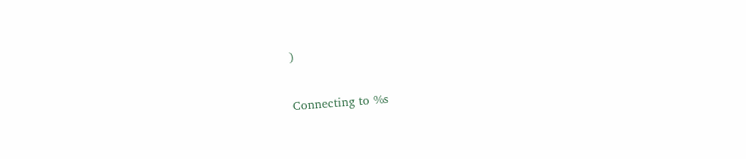)


Connecting to %s